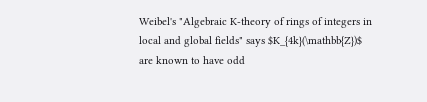Weibel's "Algebraic K-theory of rings of integers in local and global fields" says $K_{4k}(\mathbb{Z})$ are known to have odd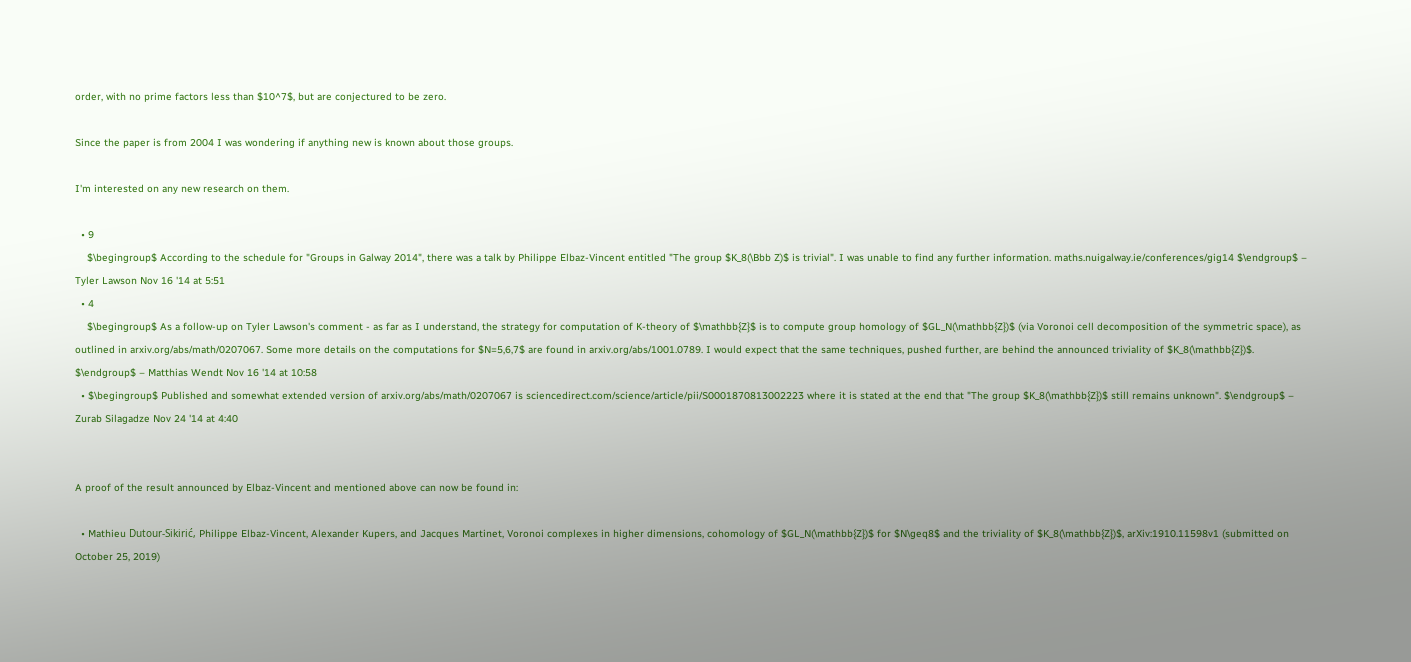order, with no prime factors less than $10^7$, but are conjectured to be zero.

Since the paper is from 2004 I was wondering if anything new is known about those groups.

I'm interested on any new research on them.

  • 9
    $\begingroup$ According to the schedule for "Groups in Galway 2014", there was a talk by Philippe Elbaz-Vincent entitled "The group $K_8(\Bbb Z)$ is trivial". I was unable to find any further information. maths.nuigalway.ie/conferences/gig14 $\endgroup$ – Tyler Lawson Nov 16 '14 at 5:51
  • 4
    $\begingroup$ As a follow-up on Tyler Lawson's comment - as far as I understand, the strategy for computation of K-theory of $\mathbb{Z}$ is to compute group homology of $GL_N(\mathbb{Z})$ (via Voronoi cell decomposition of the symmetric space), as outlined in arxiv.org/abs/math/0207067. Some more details on the computations for $N=5,6,7$ are found in arxiv.org/abs/1001.0789. I would expect that the same techniques, pushed further, are behind the announced triviality of $K_8(\mathbb{Z})$. $\endgroup$ – Matthias Wendt Nov 16 '14 at 10:58
  • $\begingroup$ Published and somewhat extended version of arxiv.org/abs/math/0207067 is sciencedirect.com/science/article/pii/S0001870813002223 where it is stated at the end that "The group $K_8(\mathbb{Z})$ still remains unknown". $\endgroup$ – Zurab Silagadze Nov 24 '14 at 4:40


A proof of the result announced by Elbaz-Vincent and mentioned above can now be found in:

  • Mathieu Dutour-Sikirić, Philippe Elbaz-Vincent, Alexander Kupers, and Jacques Martinet, Voronoi complexes in higher dimensions, cohomology of $GL_N(\mathbb{Z})$ for $N\geq8$ and the triviality of $K_8(\mathbb{Z})$, arXiv:1910.11598v1 (submitted on October 25, 2019)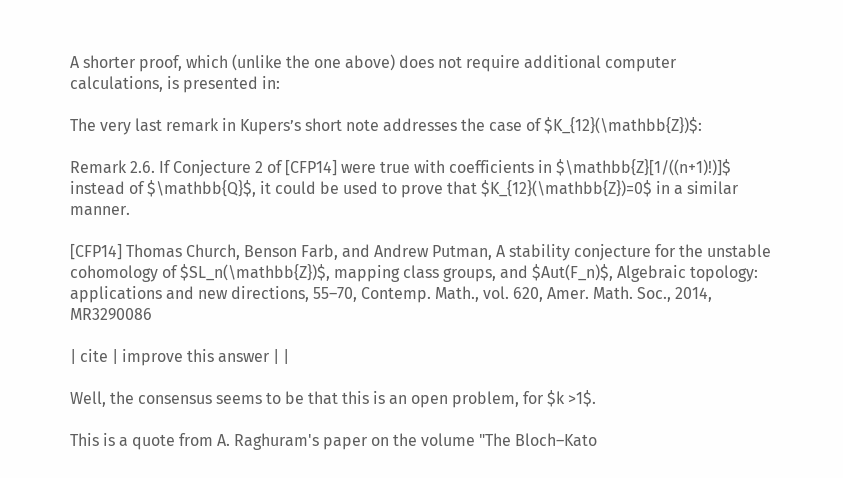A shorter proof, which (unlike the one above) does not require additional computer calculations, is presented in:

The very last remark in Kupers’s short note addresses the case of $K_{12}(\mathbb{Z})$:

Remark 2.6. If Conjecture 2 of [CFP14] were true with coefficients in $\mathbb{Z}[1/((n+1)!)]$ instead of $\mathbb{Q}$, it could be used to prove that $K_{12}(\mathbb{Z})=0$ in a similar manner.

[CFP14] Thomas Church, Benson Farb, and Andrew Putman, A stability conjecture for the unstable cohomology of $SL_n(\mathbb{Z})$, mapping class groups, and $Aut(F_n)$, Algebraic topology: applications and new directions, 55–70, Contemp. Math., vol. 620, Amer. Math. Soc., 2014, MR3290086

| cite | improve this answer | |

Well, the consensus seems to be that this is an open problem, for $k >1$.

This is a quote from A. Raghuram's paper on the volume "The Bloch–Kato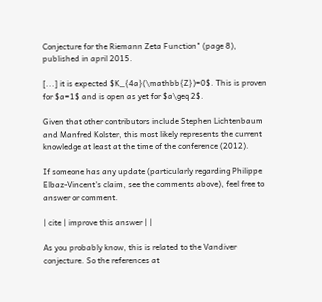Conjecture for the Riemann Zeta Function" (page 8), published in april 2015.

[...] it is expected $K_{4a}(\mathbb{Z})=0$. This is proven for $a=1$ and is open as yet for $a\geq 2$.

Given that other contributors include Stephen Lichtenbaum and Manfred Kolster, this most likely represents the current knowledge at least at the time of the conference (2012).

If someone has any update (particularly regarding Philippe Elbaz-Vincent's claim, see the comments above), feel free to answer or comment.

| cite | improve this answer | |

As you probably know, this is related to the Vandiver conjecture. So the references at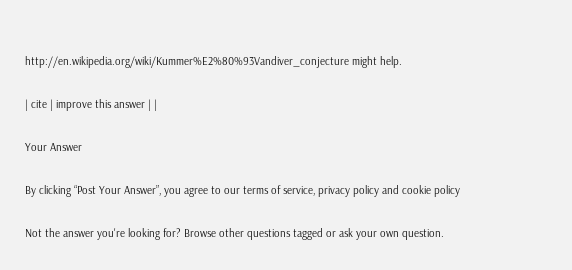http://en.wikipedia.org/wiki/Kummer%E2%80%93Vandiver_conjecture might help.

| cite | improve this answer | |

Your Answer

By clicking “Post Your Answer”, you agree to our terms of service, privacy policy and cookie policy

Not the answer you're looking for? Browse other questions tagged or ask your own question.